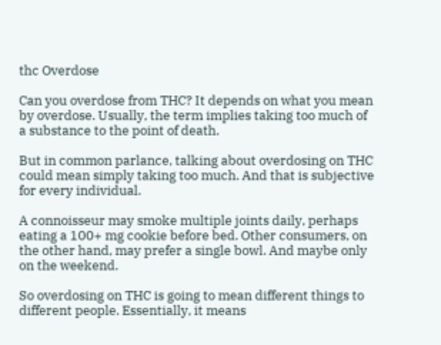thc Overdose

Can you overdose from THC? It depends on what you mean by overdose. Usually, the term implies taking too much of a substance to the point of death.

But in common parlance, talking about overdosing on THC could mean simply taking too much. And that is subjective for every individual.

A connoisseur may smoke multiple joints daily, perhaps eating a 100+ mg cookie before bed. Other consumers, on the other hand, may prefer a single bowl. And maybe only on the weekend.

So overdosing on THC is going to mean different things to different people. Essentially, it means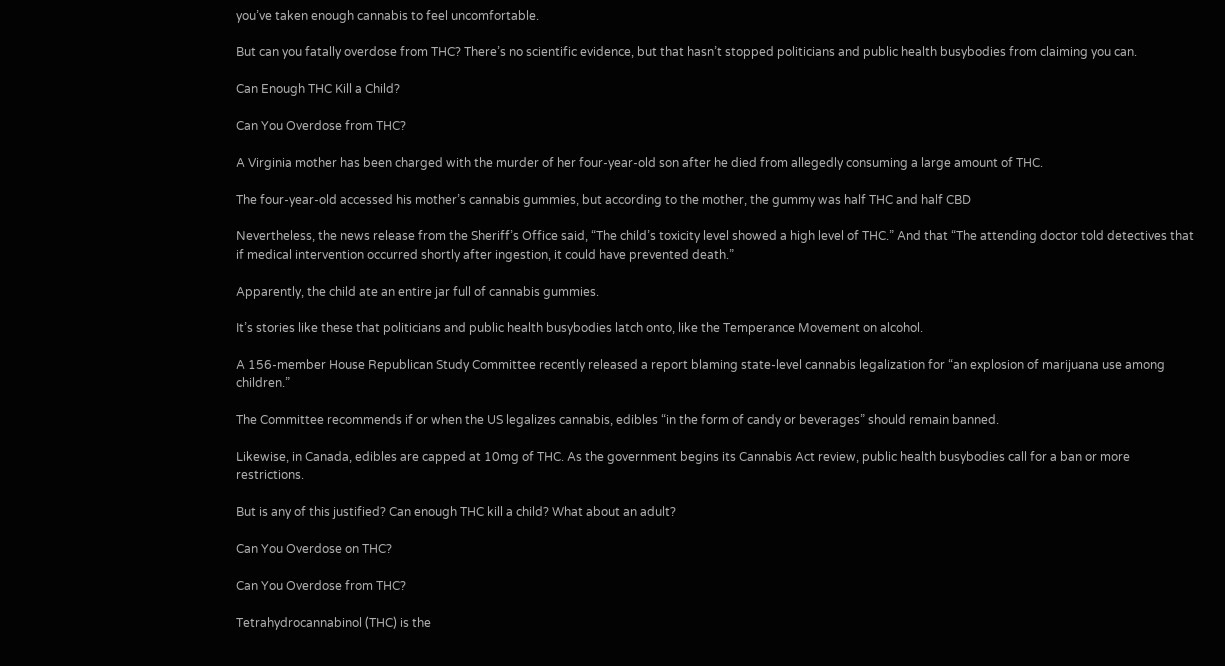you’ve taken enough cannabis to feel uncomfortable.

But can you fatally overdose from THC? There’s no scientific evidence, but that hasn’t stopped politicians and public health busybodies from claiming you can.

Can Enough THC Kill a Child?

Can You Overdose from THC?

A Virginia mother has been charged with the murder of her four-year-old son after he died from allegedly consuming a large amount of THC.

The four-year-old accessed his mother’s cannabis gummies, but according to the mother, the gummy was half THC and half CBD

Nevertheless, the news release from the Sheriff’s Office said, “The child’s toxicity level showed a high level of THC.” And that “The attending doctor told detectives that if medical intervention occurred shortly after ingestion, it could have prevented death.”

Apparently, the child ate an entire jar full of cannabis gummies.

It’s stories like these that politicians and public health busybodies latch onto, like the Temperance Movement on alcohol.

A 156-member House Republican Study Committee recently released a report blaming state-level cannabis legalization for “an explosion of marijuana use among children.”

The Committee recommends if or when the US legalizes cannabis, edibles “in the form of candy or beverages” should remain banned.

Likewise, in Canada, edibles are capped at 10mg of THC. As the government begins its Cannabis Act review, public health busybodies call for a ban or more restrictions.

But is any of this justified? Can enough THC kill a child? What about an adult?

Can You Overdose on THC?

Can You Overdose from THC?

Tetrahydrocannabinol (THC) is the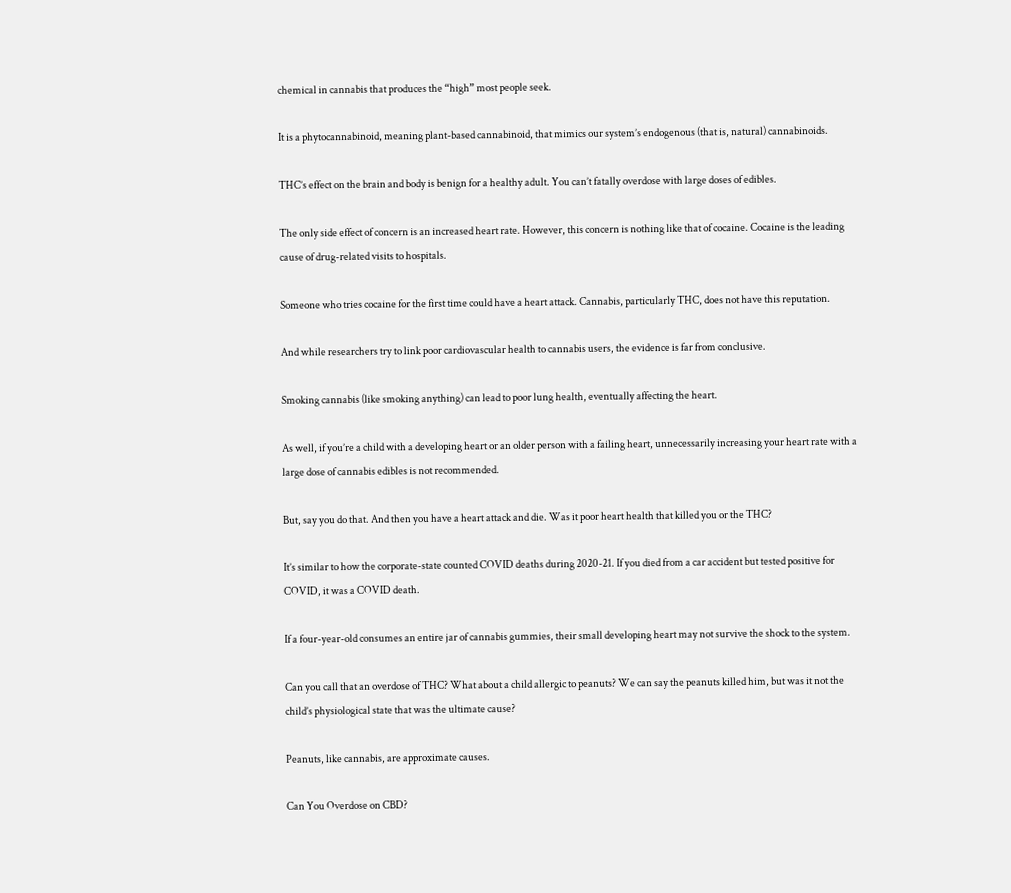chemical in cannabis that produces the “high” most people seek.

It is a phytocannabinoid, meaning plant-based cannabinoid, that mimics our system’s endogenous (that is, natural) cannabinoids.

THC’s effect on the brain and body is benign for a healthy adult. You can’t fatally overdose with large doses of edibles.

The only side effect of concern is an increased heart rate. However, this concern is nothing like that of cocaine. Cocaine is the leading cause of drug-related visits to hospitals.

Someone who tries cocaine for the first time could have a heart attack. Cannabis, particularly THC, does not have this reputation.

And while researchers try to link poor cardiovascular health to cannabis users, the evidence is far from conclusive.

Smoking cannabis (like smoking anything) can lead to poor lung health, eventually affecting the heart.

As well, if you’re a child with a developing heart or an older person with a failing heart, unnecessarily increasing your heart rate with a large dose of cannabis edibles is not recommended.

But, say you do that. And then you have a heart attack and die. Was it poor heart health that killed you or the THC?

It’s similar to how the corporate-state counted COVID deaths during 2020-21. If you died from a car accident but tested positive for COVID, it was a COVID death.

If a four-year-old consumes an entire jar of cannabis gummies, their small developing heart may not survive the shock to the system.

Can you call that an overdose of THC? What about a child allergic to peanuts? We can say the peanuts killed him, but was it not the child’s physiological state that was the ultimate cause?

Peanuts, like cannabis, are approximate causes.

Can You Overdose on CBD?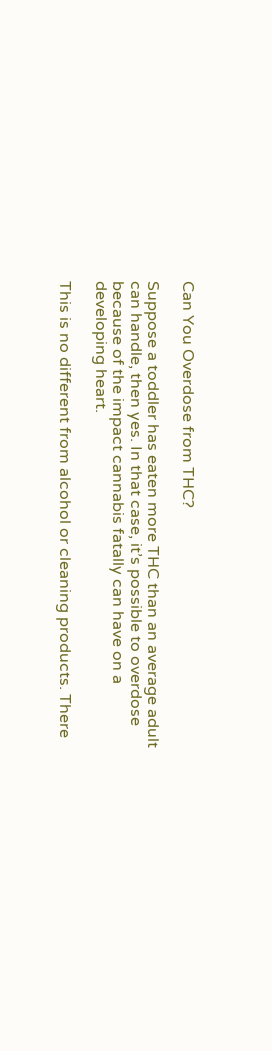Can You Overdose from THC?

Suppose a toddler has eaten more THC than an average adult can handle, then yes. In that case, it’s possible to overdose because of the impact cannabis fatally can have on a developing heart.

This is no different from alcohol or cleaning products. There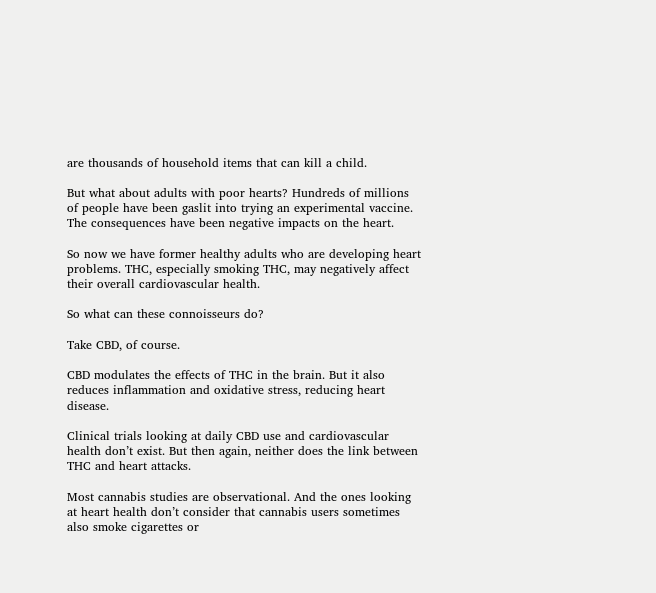are thousands of household items that can kill a child.

But what about adults with poor hearts? Hundreds of millions of people have been gaslit into trying an experimental vaccine. The consequences have been negative impacts on the heart.

So now we have former healthy adults who are developing heart problems. THC, especially smoking THC, may negatively affect their overall cardiovascular health.

So what can these connoisseurs do?

Take CBD, of course.

CBD modulates the effects of THC in the brain. But it also reduces inflammation and oxidative stress, reducing heart disease.

Clinical trials looking at daily CBD use and cardiovascular health don’t exist. But then again, neither does the link between THC and heart attacks.

Most cannabis studies are observational. And the ones looking at heart health don’t consider that cannabis users sometimes also smoke cigarettes or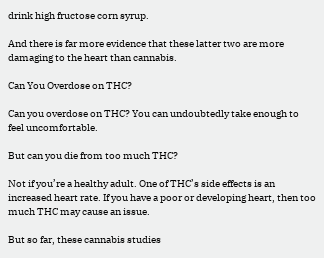drink high fructose corn syrup.

And there is far more evidence that these latter two are more damaging to the heart than cannabis.

Can You Overdose on THC?

Can you overdose on THC? You can undoubtedly take enough to feel uncomfortable.

But can you die from too much THC?

Not if you’re a healthy adult. One of THC’s side effects is an increased heart rate. If you have a poor or developing heart, then too much THC may cause an issue.

But so far, these cannabis studies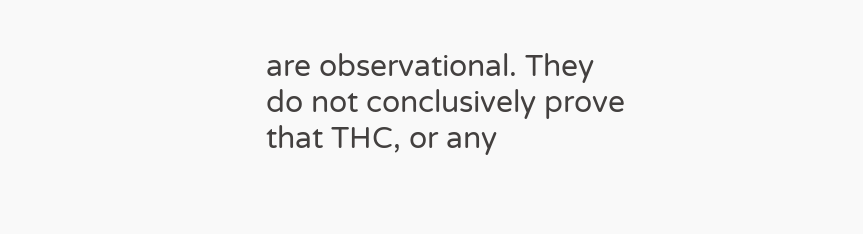are observational. They do not conclusively prove that THC, or any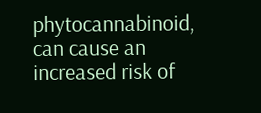phytocannabinoid, can cause an increased risk of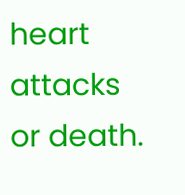heart attacks or death.